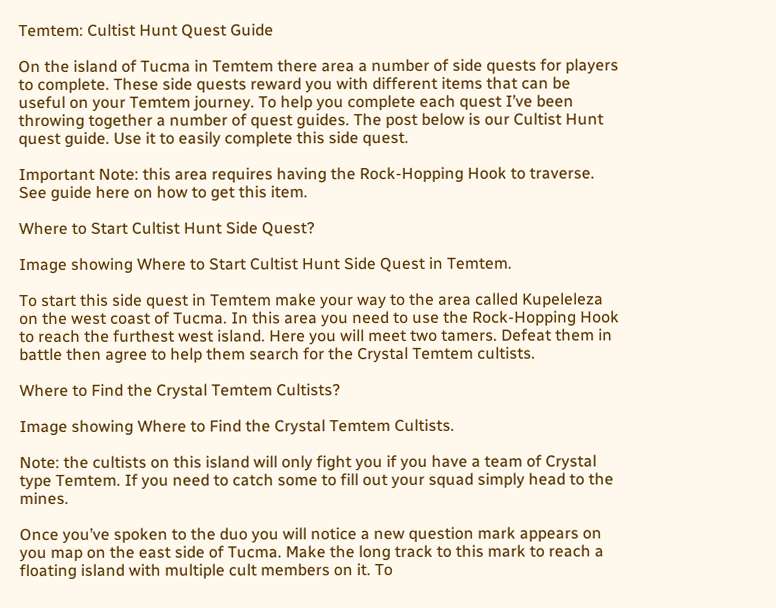Temtem: Cultist Hunt Quest Guide

On the island of Tucma in Temtem there area a number of side quests for players to complete. These side quests reward you with different items that can be useful on your Temtem journey. To help you complete each quest I’ve been throwing together a number of quest guides. The post below is our Cultist Hunt quest guide. Use it to easily complete this side quest.

Important Note: this area requires having the Rock-Hopping Hook to traverse. See guide here on how to get this item.

Where to Start Cultist Hunt Side Quest?

Image showing Where to Start Cultist Hunt Side Quest in Temtem.

To start this side quest in Temtem make your way to the area called Kupeleleza on the west coast of Tucma. In this area you need to use the Rock-Hopping Hook to reach the furthest west island. Here you will meet two tamers. Defeat them in battle then agree to help them search for the Crystal Temtem cultists.

Where to Find the Crystal Temtem Cultists?

Image showing Where to Find the Crystal Temtem Cultists.

Note: the cultists on this island will only fight you if you have a team of Crystal type Temtem. If you need to catch some to fill out your squad simply head to the mines.

Once you’ve spoken to the duo you will notice a new question mark appears on you map on the east side of Tucma. Make the long track to this mark to reach a floating island with multiple cult members on it. To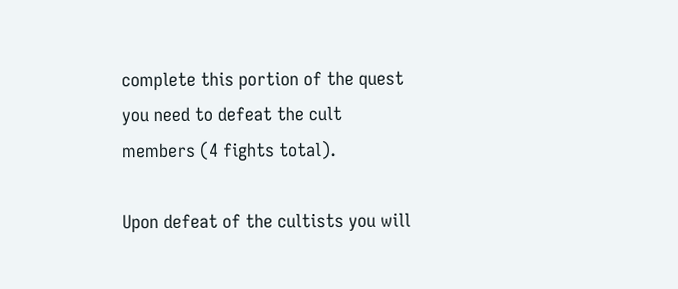complete this portion of the quest you need to defeat the cult members (4 fights total).

Upon defeat of the cultists you will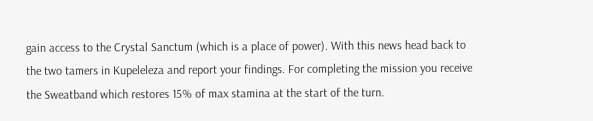gain access to the Crystal Sanctum (which is a place of power). With this news head back to the two tamers in Kupeleleza and report your findings. For completing the mission you receive the Sweatband which restores 15% of max stamina at the start of the turn.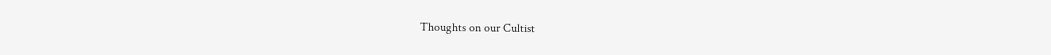Thoughts on our Cultist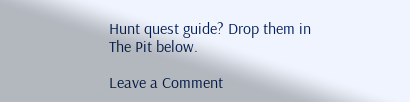Hunt quest guide? Drop them in The Pit below.

Leave a Comment